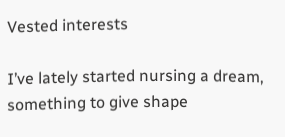Vested interests

I’ve lately started nursing a dream, something to give shape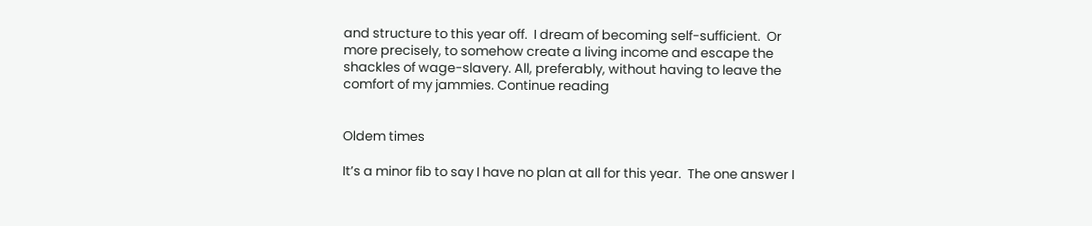and structure to this year off.  I dream of becoming self-sufficient.  Or more precisely, to somehow create a living income and escape the shackles of wage-slavery. All, preferably, without having to leave the comfort of my jammies. Continue reading


Oldem times

It’s a minor fib to say I have no plan at all for this year.  The one answer I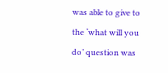was able to give to the ‘what will you do’ question was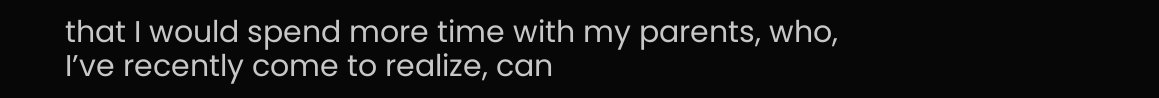that I would spend more time with my parents, who, I’ve recently come to realize, can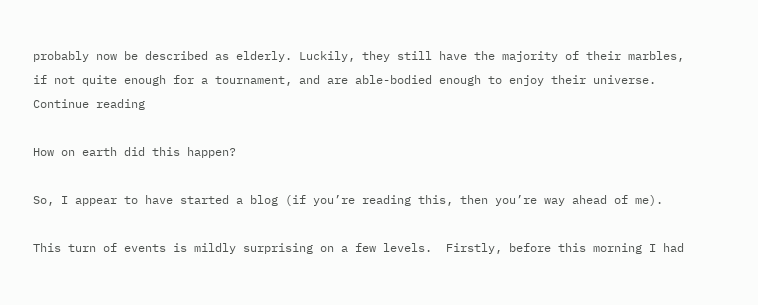probably now be described as elderly. Luckily, they still have the majority of their marbles, if not quite enough for a tournament, and are able-bodied enough to enjoy their universe. Continue reading

How on earth did this happen?

So, I appear to have started a blog (if you’re reading this, then you’re way ahead of me).

This turn of events is mildly surprising on a few levels.  Firstly, before this morning I had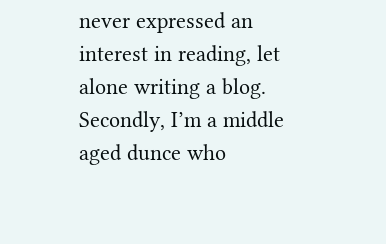never expressed an interest in reading, let alone writing a blog.  Secondly, I’m a middle aged dunce who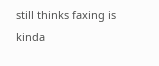still thinks faxing is kinda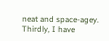neat and space-agey.  Thirdly, I have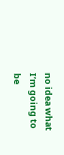no idea what I’m going to be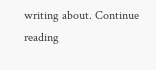writing about. Continue reading